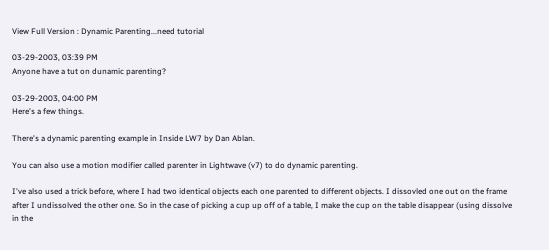View Full Version : Dynamic Parenting...need tutorial

03-29-2003, 03:39 PM
Anyone have a tut on dunamic parenting?

03-29-2003, 04:00 PM
Here's a few things.

There's a dynamic parenting example in Inside LW7 by Dan Ablan.

You can also use a motion modifier called parenter in Lightwave (v7) to do dynamic parenting.

I've also used a trick before, where I had two identical objects each one parented to different objects. I dissovled one out on the frame after I undissolved the other one. So in the case of picking a cup up off of a table, I make the cup on the table disappear (using dissolve in the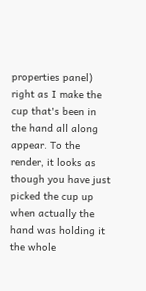properties panel) right as I make the cup that's been in the hand all along appear. To the render, it looks as though you have just picked the cup up when actually the hand was holding it the whole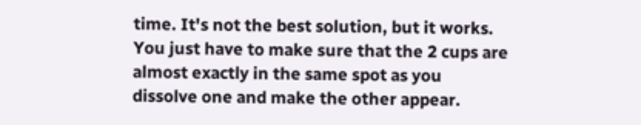time. It's not the best solution, but it works. You just have to make sure that the 2 cups are almost exactly in the same spot as you dissolve one and make the other appear.